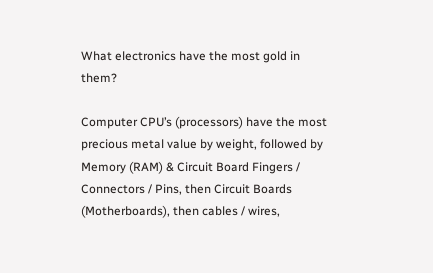What electronics have the most gold in them?

Computer CPU’s (processors) have the most precious metal value by weight, followed by Memory (RAM) & Circuit Board Fingers / Connectors / Pins, then Circuit Boards (Motherboards), then cables / wires,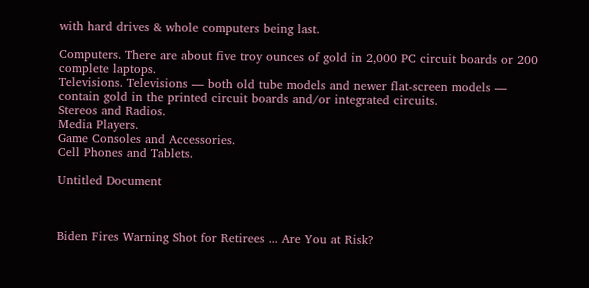with hard drives & whole computers being last.

Computers. There are about five troy ounces of gold in 2,000 PC circuit boards or 200 complete laptops.
Televisions. Televisions — both old tube models and newer flat-screen models — contain gold in the printed circuit boards and/or integrated circuits.
Stereos and Radios.
Media Players.
Game Consoles and Accessories.
Cell Phones and Tablets.

Untitled Document



Biden Fires Warning Shot for Retirees ... Are You at Risk?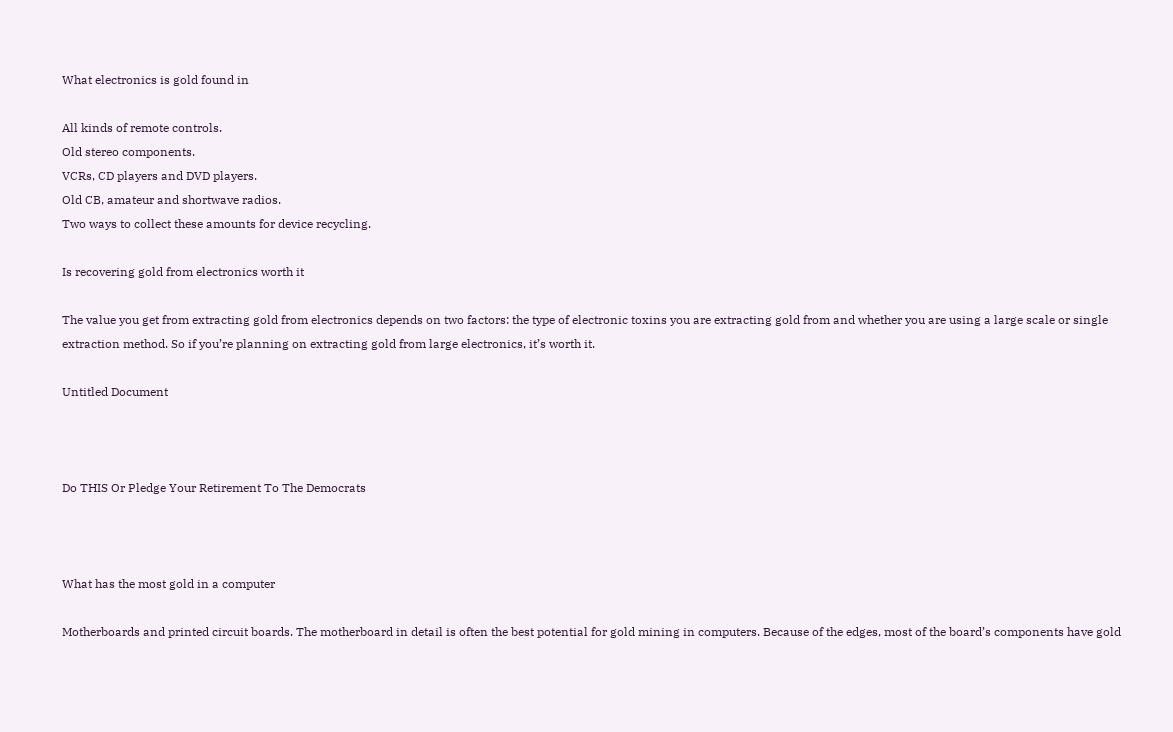What electronics is gold found in

All kinds of remote controls.
Old stereo components.
VCRs, CD players and DVD players.
Old CB, amateur and shortwave radios.
Two ways to collect these amounts for device recycling.

Is recovering gold from electronics worth it

The value you get from extracting gold from electronics depends on two factors: the type of electronic toxins you are extracting gold from and whether you are using a large scale or single extraction method. So if you’re planning on extracting gold from large electronics, it’s worth it.

Untitled Document



Do THIS Or Pledge Your Retirement To The Democrats



What has the most gold in a computer

Motherboards and printed circuit boards. The motherboard in detail is often the best potential for gold mining in computers. Because of the edges, most of the board’s components have gold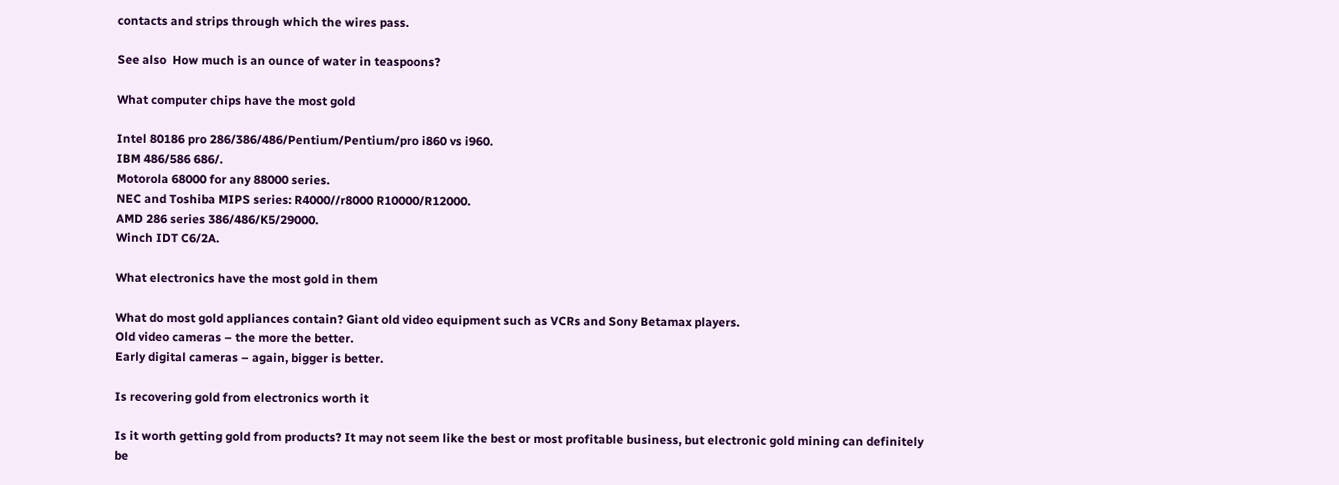contacts and strips through which the wires pass.

See also  How much is an ounce of water in teaspoons?

What computer chips have the most gold

Intel 80186 pro 286/386/486/Pentium/Pentium/pro i860 vs i960.
IBM 486/586 686/.
Motorola 68000 for any 88000 series.
NEC and Toshiba MIPS series: R4000//r8000 R10000/R12000.
AMD 286 series 386/486/K5/29000.
Winch IDT C6/2A.

What electronics have the most gold in them

What do most gold appliances contain? Giant old video equipment such as VCRs and Sony Betamax players.
Old video cameras – the more the better.
Early digital cameras – again, bigger is better.

Is recovering gold from electronics worth it

Is it worth getting gold from products? It may not seem like the best or most profitable business, but electronic gold mining can definitely be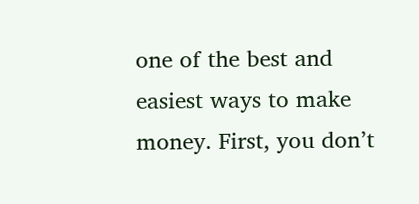one of the best and easiest ways to make money. First, you don’t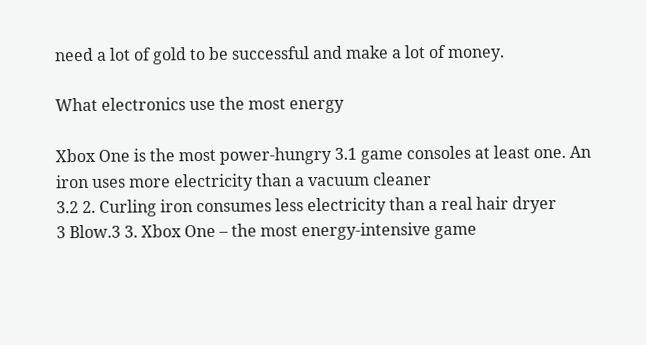need a lot of gold to be successful and make a lot of money.

What electronics use the most energy

Xbox One is the most power-hungry 3.1 game consoles at least one. An iron uses more electricity than a vacuum cleaner
3.2 2. Curling iron consumes less electricity than a real hair dryer
3 Blow.3 3. Xbox One – the most energy-intensive game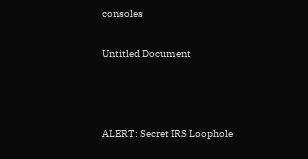consoles

Untitled Document



ALERT: Secret IRS Loophole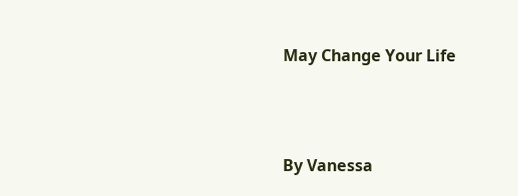May Change Your Life



By Vanessa